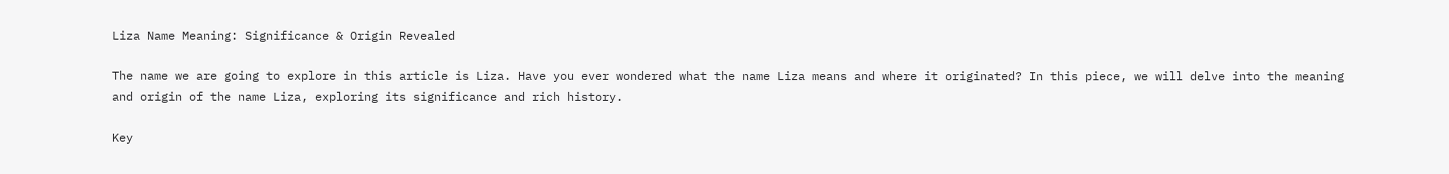Liza Name Meaning: Significance & Origin Revealed

The name we are going to explore in this article is Liza. Have you ever wondered what the name Liza means and where it originated? In this piece, we will delve into the meaning and origin of the name Liza, exploring its significance and rich history.

Key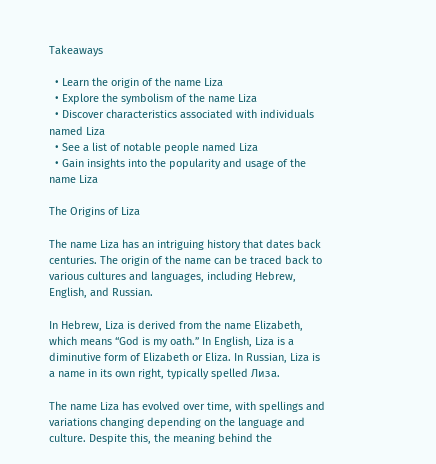Takeaways

  • Learn the origin of the name Liza
  • Explore the symbolism of the name Liza
  • Discover characteristics associated with individuals named Liza
  • See a list of notable people named Liza
  • Gain insights into the popularity and usage of the name Liza

The Origins of Liza

The name Liza has an intriguing history that dates back centuries. The origin of the name can be traced back to various cultures and languages, including Hebrew, English, and Russian.

In Hebrew, Liza is derived from the name Elizabeth, which means “God is my oath.” In English, Liza is a diminutive form of Elizabeth or Eliza. In Russian, Liza is a name in its own right, typically spelled Лиза.

The name Liza has evolved over time, with spellings and variations changing depending on the language and culture. Despite this, the meaning behind the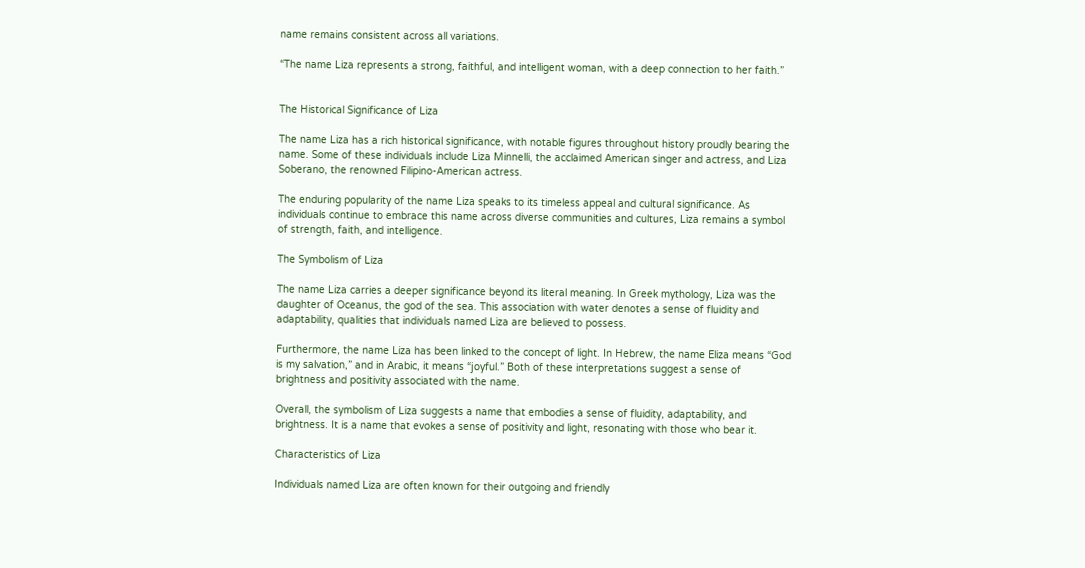name remains consistent across all variations.

“The name Liza represents a strong, faithful, and intelligent woman, with a deep connection to her faith.”


The Historical Significance of Liza

The name Liza has a rich historical significance, with notable figures throughout history proudly bearing the name. Some of these individuals include Liza Minnelli, the acclaimed American singer and actress, and Liza Soberano, the renowned Filipino-American actress.

The enduring popularity of the name Liza speaks to its timeless appeal and cultural significance. As individuals continue to embrace this name across diverse communities and cultures, Liza remains a symbol of strength, faith, and intelligence.

The Symbolism of Liza

The name Liza carries a deeper significance beyond its literal meaning. In Greek mythology, Liza was the daughter of Oceanus, the god of the sea. This association with water denotes a sense of fluidity and adaptability, qualities that individuals named Liza are believed to possess.

Furthermore, the name Liza has been linked to the concept of light. In Hebrew, the name Eliza means “God is my salvation,” and in Arabic, it means “joyful.” Both of these interpretations suggest a sense of brightness and positivity associated with the name.

Overall, the symbolism of Liza suggests a name that embodies a sense of fluidity, adaptability, and brightness. It is a name that evokes a sense of positivity and light, resonating with those who bear it.

Characteristics of Liza

Individuals named Liza are often known for their outgoing and friendly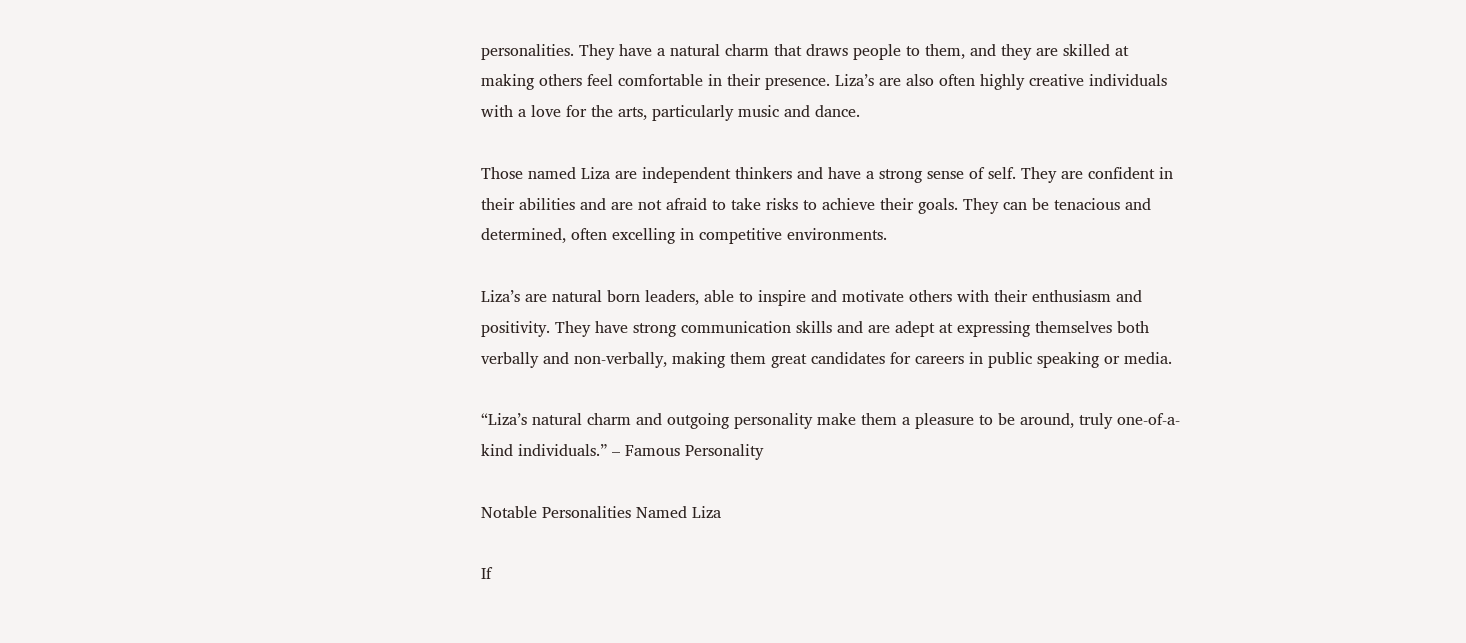personalities. They have a natural charm that draws people to them, and they are skilled at making others feel comfortable in their presence. Liza’s are also often highly creative individuals with a love for the arts, particularly music and dance.

Those named Liza are independent thinkers and have a strong sense of self. They are confident in their abilities and are not afraid to take risks to achieve their goals. They can be tenacious and determined, often excelling in competitive environments.

Liza’s are natural born leaders, able to inspire and motivate others with their enthusiasm and positivity. They have strong communication skills and are adept at expressing themselves both verbally and non-verbally, making them great candidates for careers in public speaking or media.

“Liza’s natural charm and outgoing personality make them a pleasure to be around, truly one-of-a-kind individuals.” – Famous Personality

Notable Personalities Named Liza

If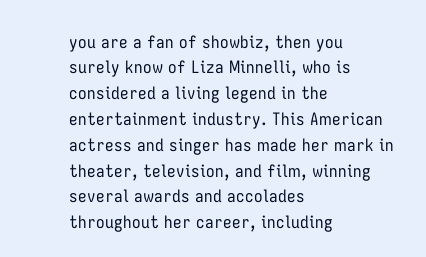you are a fan of showbiz, then you surely know of Liza Minnelli, who is considered a living legend in the entertainment industry. This American actress and singer has made her mark in theater, television, and film, winning several awards and accolades throughout her career, including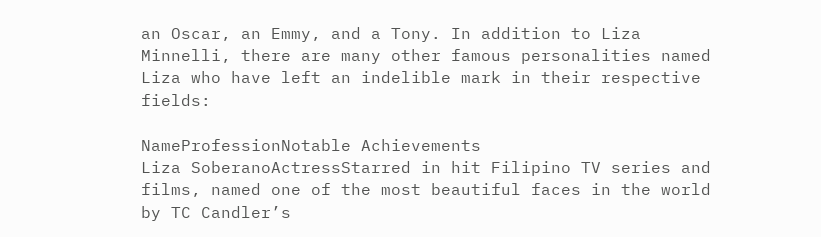an Oscar, an Emmy, and a Tony. In addition to Liza Minnelli, there are many other famous personalities named Liza who have left an indelible mark in their respective fields:

NameProfessionNotable Achievements
Liza SoberanoActressStarred in hit Filipino TV series and films, named one of the most beautiful faces in the world by TC Candler’s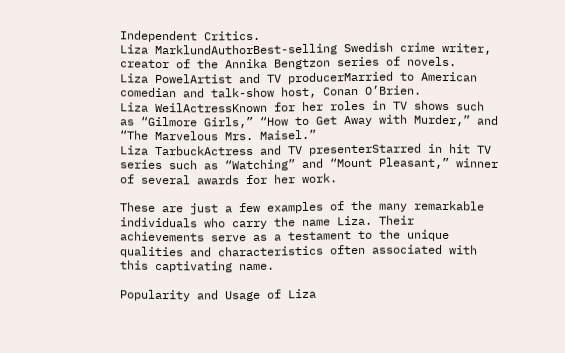Independent Critics.
Liza MarklundAuthorBest-selling Swedish crime writer, creator of the Annika Bengtzon series of novels.
Liza PowelArtist and TV producerMarried to American comedian and talk-show host, Conan O’Brien.
Liza WeilActressKnown for her roles in TV shows such as “Gilmore Girls,” “How to Get Away with Murder,” and “The Marvelous Mrs. Maisel.”
Liza TarbuckActress and TV presenterStarred in hit TV series such as “Watching” and “Mount Pleasant,” winner of several awards for her work.

These are just a few examples of the many remarkable individuals who carry the name Liza. Their achievements serve as a testament to the unique qualities and characteristics often associated with this captivating name.

Popularity and Usage of Liza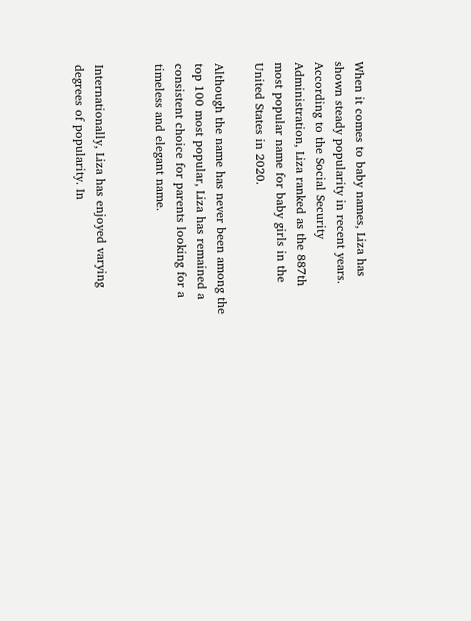When it comes to baby names, Liza has shown steady popularity in recent years. According to the Social Security Administration, Liza ranked as the 887th most popular name for baby girls in the United States in 2020.

Although the name has never been among the top 100 most popular, Liza has remained a consistent choice for parents looking for a timeless and elegant name.


Internationally, Liza has enjoyed varying degrees of popularity. In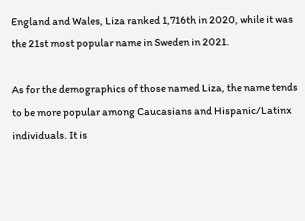England and Wales, Liza ranked 1,716th in 2020, while it was the 21st most popular name in Sweden in 2021.

As for the demographics of those named Liza, the name tends to be more popular among Caucasians and Hispanic/Latinx individuals. It is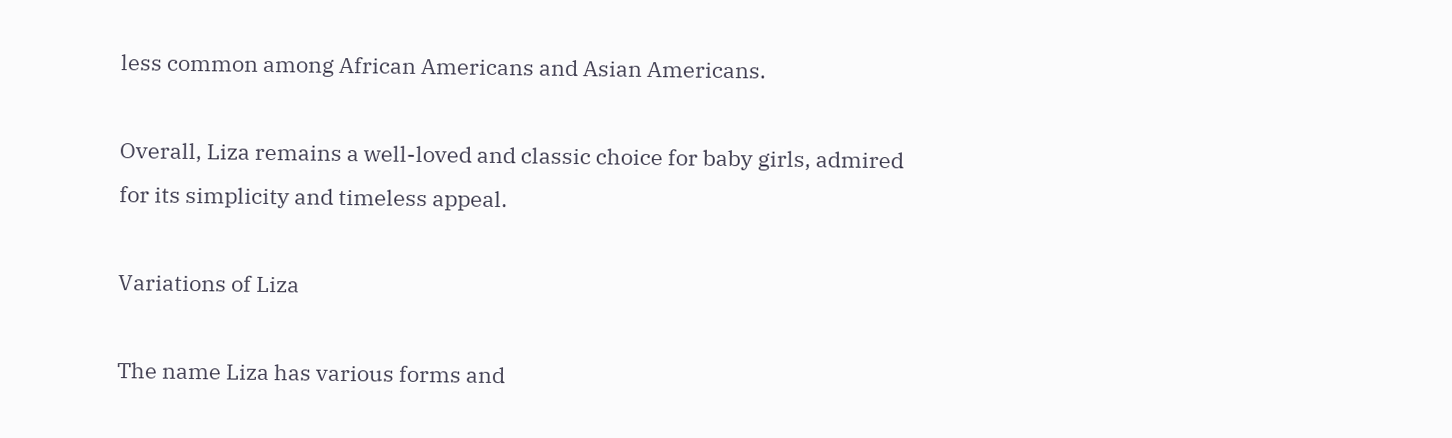less common among African Americans and Asian Americans.

Overall, Liza remains a well-loved and classic choice for baby girls, admired for its simplicity and timeless appeal.

Variations of Liza

The name Liza has various forms and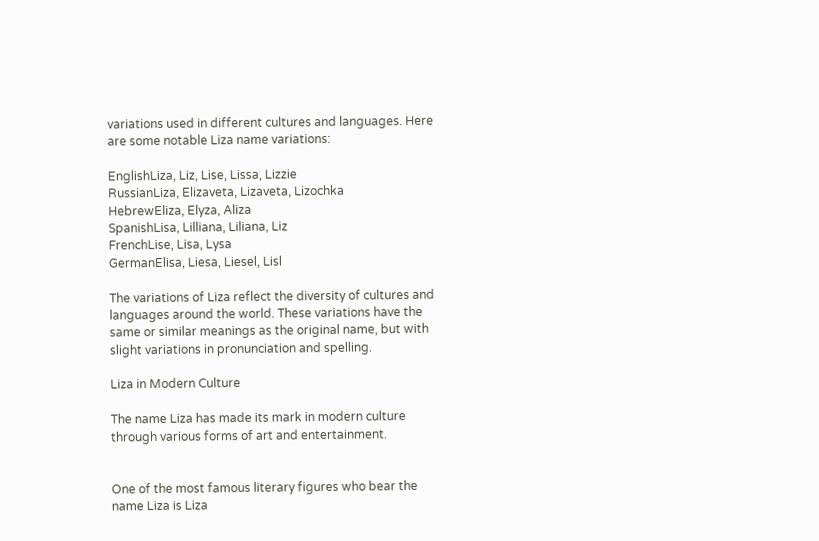variations used in different cultures and languages. Here are some notable Liza name variations:

EnglishLiza, Liz, Lise, Lissa, Lizzie
RussianLiza, Elizaveta, Lizaveta, Lizochka
HebrewEliza, Elyza, Aliza
SpanishLisa, Lilliana, Liliana, Liz
FrenchLise, Lisa, Lysa
GermanElisa, Liesa, Liesel, Lisl

The variations of Liza reflect the diversity of cultures and languages around the world. These variations have the same or similar meanings as the original name, but with slight variations in pronunciation and spelling.

Liza in Modern Culture

The name Liza has made its mark in modern culture through various forms of art and entertainment.


One of the most famous literary figures who bear the name Liza is Liza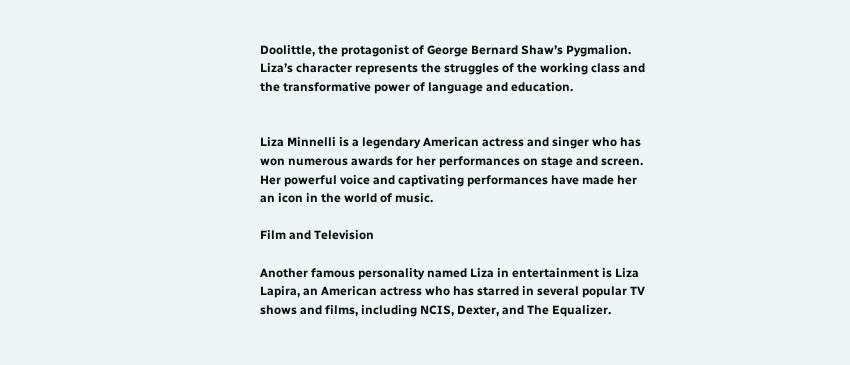Doolittle, the protagonist of George Bernard Shaw’s Pygmalion. Liza’s character represents the struggles of the working class and the transformative power of language and education.


Liza Minnelli is a legendary American actress and singer who has won numerous awards for her performances on stage and screen. Her powerful voice and captivating performances have made her an icon in the world of music.

Film and Television

Another famous personality named Liza in entertainment is Liza Lapira, an American actress who has starred in several popular TV shows and films, including NCIS, Dexter, and The Equalizer.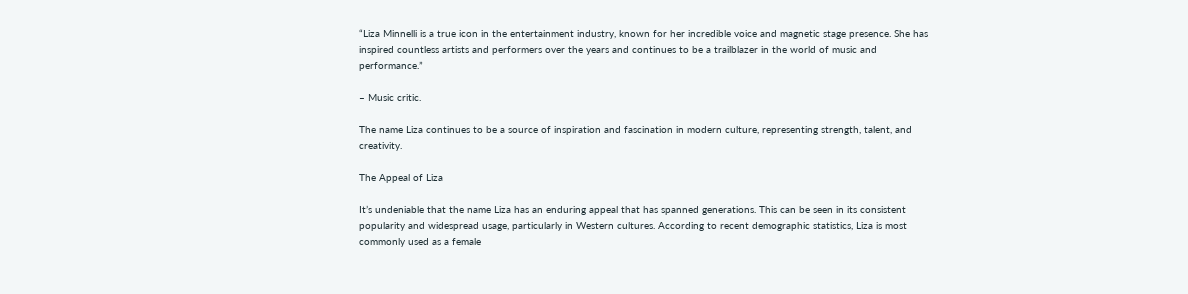“Liza Minnelli is a true icon in the entertainment industry, known for her incredible voice and magnetic stage presence. She has inspired countless artists and performers over the years and continues to be a trailblazer in the world of music and performance.”

– Music critic.

The name Liza continues to be a source of inspiration and fascination in modern culture, representing strength, talent, and creativity.

The Appeal of Liza

It’s undeniable that the name Liza has an enduring appeal that has spanned generations. This can be seen in its consistent popularity and widespread usage, particularly in Western cultures. According to recent demographic statistics, Liza is most commonly used as a female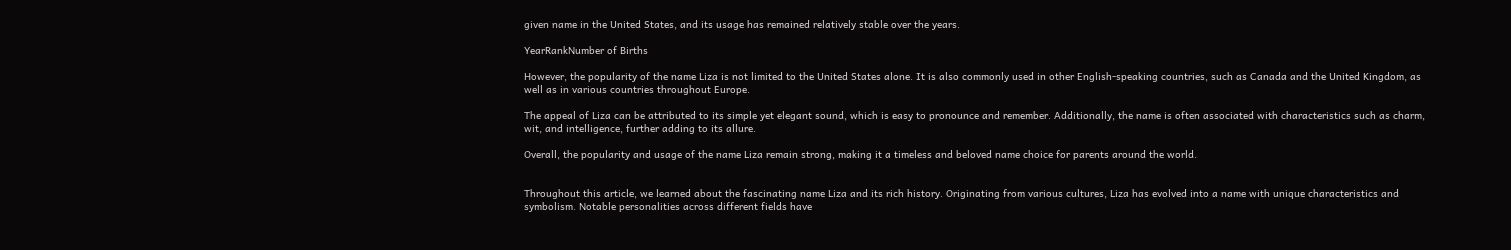given name in the United States, and its usage has remained relatively stable over the years.

YearRankNumber of Births

However, the popularity of the name Liza is not limited to the United States alone. It is also commonly used in other English-speaking countries, such as Canada and the United Kingdom, as well as in various countries throughout Europe.

The appeal of Liza can be attributed to its simple yet elegant sound, which is easy to pronounce and remember. Additionally, the name is often associated with characteristics such as charm, wit, and intelligence, further adding to its allure.

Overall, the popularity and usage of the name Liza remain strong, making it a timeless and beloved name choice for parents around the world.


Throughout this article, we learned about the fascinating name Liza and its rich history. Originating from various cultures, Liza has evolved into a name with unique characteristics and symbolism. Notable personalities across different fields have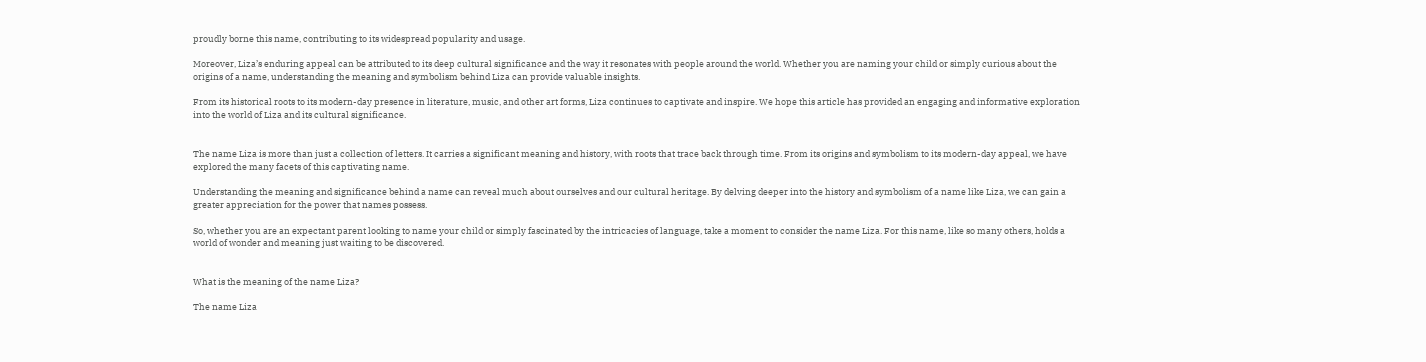proudly borne this name, contributing to its widespread popularity and usage.

Moreover, Liza’s enduring appeal can be attributed to its deep cultural significance and the way it resonates with people around the world. Whether you are naming your child or simply curious about the origins of a name, understanding the meaning and symbolism behind Liza can provide valuable insights.

From its historical roots to its modern-day presence in literature, music, and other art forms, Liza continues to captivate and inspire. We hope this article has provided an engaging and informative exploration into the world of Liza and its cultural significance.


The name Liza is more than just a collection of letters. It carries a significant meaning and history, with roots that trace back through time. From its origins and symbolism to its modern-day appeal, we have explored the many facets of this captivating name.

Understanding the meaning and significance behind a name can reveal much about ourselves and our cultural heritage. By delving deeper into the history and symbolism of a name like Liza, we can gain a greater appreciation for the power that names possess.

So, whether you are an expectant parent looking to name your child or simply fascinated by the intricacies of language, take a moment to consider the name Liza. For this name, like so many others, holds a world of wonder and meaning just waiting to be discovered.


What is the meaning of the name Liza?

The name Liza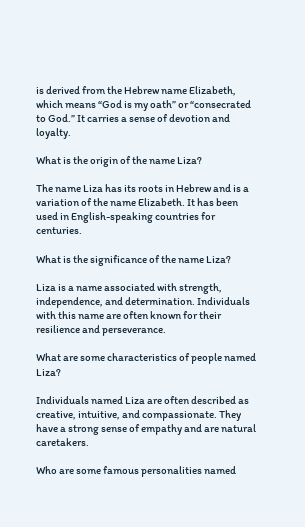is derived from the Hebrew name Elizabeth, which means “God is my oath” or “consecrated to God.” It carries a sense of devotion and loyalty.

What is the origin of the name Liza?

The name Liza has its roots in Hebrew and is a variation of the name Elizabeth. It has been used in English-speaking countries for centuries.

What is the significance of the name Liza?

Liza is a name associated with strength, independence, and determination. Individuals with this name are often known for their resilience and perseverance.

What are some characteristics of people named Liza?

Individuals named Liza are often described as creative, intuitive, and compassionate. They have a strong sense of empathy and are natural caretakers.

Who are some famous personalities named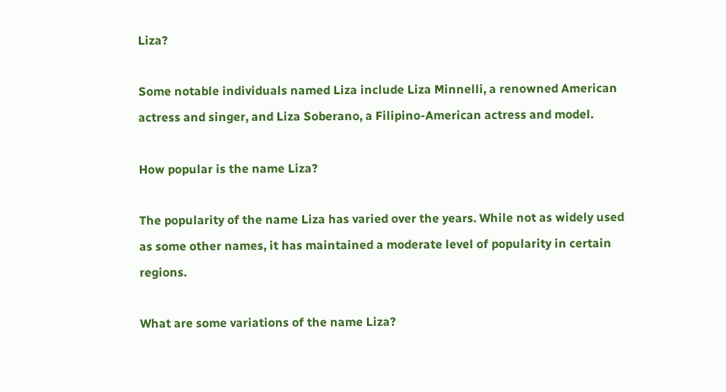Liza?

Some notable individuals named Liza include Liza Minnelli, a renowned American actress and singer, and Liza Soberano, a Filipino-American actress and model.

How popular is the name Liza?

The popularity of the name Liza has varied over the years. While not as widely used as some other names, it has maintained a moderate level of popularity in certain regions.

What are some variations of the name Liza?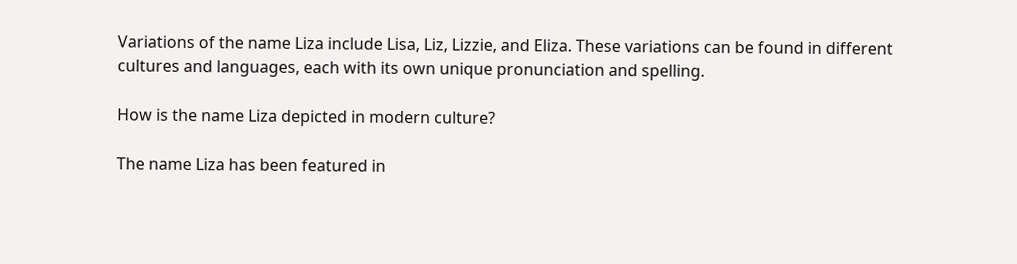Variations of the name Liza include Lisa, Liz, Lizzie, and Eliza. These variations can be found in different cultures and languages, each with its own unique pronunciation and spelling.

How is the name Liza depicted in modern culture?

The name Liza has been featured in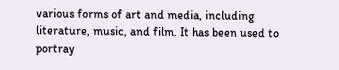various forms of art and media, including literature, music, and film. It has been used to portray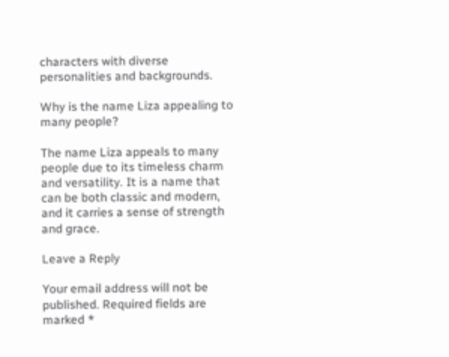characters with diverse personalities and backgrounds.

Why is the name Liza appealing to many people?

The name Liza appeals to many people due to its timeless charm and versatility. It is a name that can be both classic and modern, and it carries a sense of strength and grace.

Leave a Reply

Your email address will not be published. Required fields are marked *